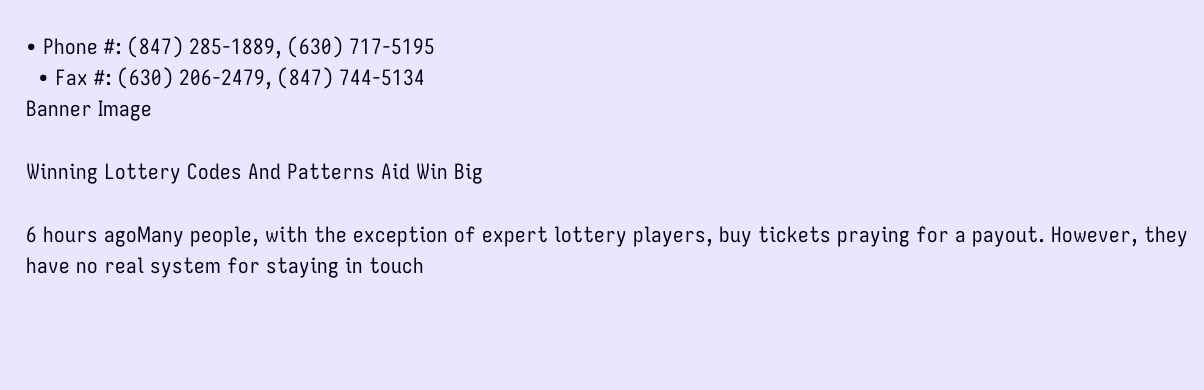• Phone #: (847) 285-1889, (630) 717-5195
  • Fax #: (630) 206-2479, (847) 744-5134
Banner Image

Winning Lottery Codes And Patterns Aid Win Big

6 hours agoMany people, with the exception of expert lottery players, buy tickets praying for a payout. However, they have no real system for staying in touch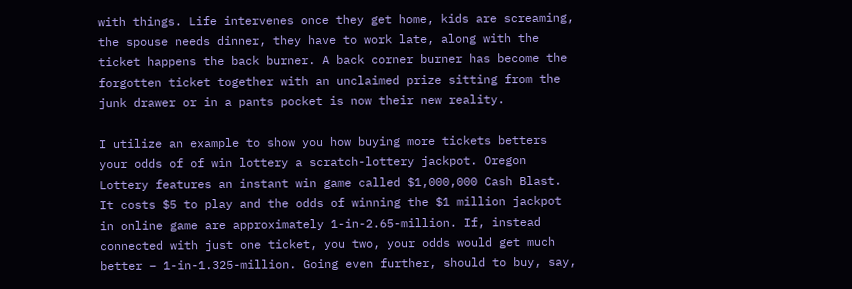with things. Life intervenes once they get home, kids are screaming, the spouse needs dinner, they have to work late, along with the ticket happens the back burner. A back corner burner has become the forgotten ticket together with an unclaimed prize sitting from the junk drawer or in a pants pocket is now their new reality.

I utilize an example to show you how buying more tickets betters your odds of of win lottery a scratch-lottery jackpot. Oregon Lottery features an instant win game called $1,000,000 Cash Blast. It costs $5 to play and the odds of winning the $1 million jackpot in online game are approximately 1-in-2.65-million. If, instead connected with just one ticket, you two, your odds would get much better – 1-in-1.325-million. Going even further, should to buy, say,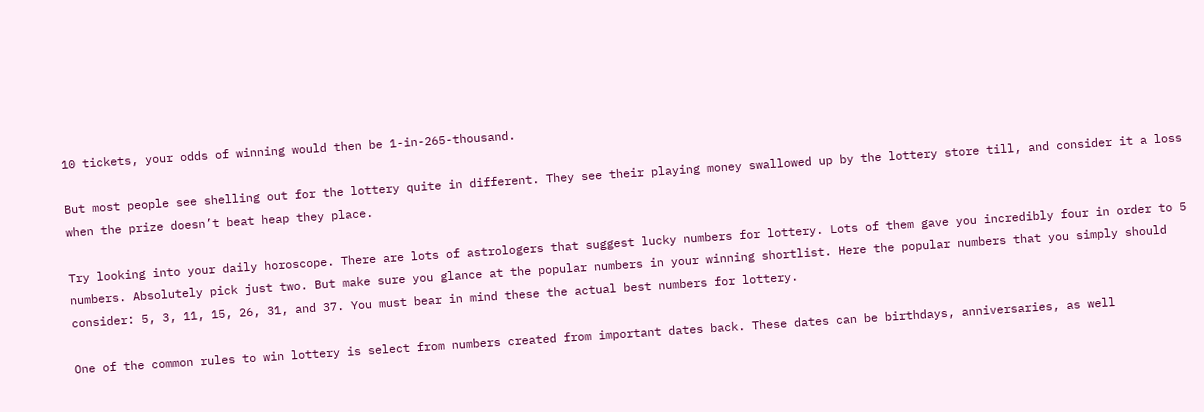10 tickets, your odds of winning would then be 1-in-265-thousand.

But most people see shelling out for the lottery quite in different. They see their playing money swallowed up by the lottery store till, and consider it a loss when the prize doesn’t beat heap they place.

Try looking into your daily horoscope. There are lots of astrologers that suggest lucky numbers for lottery. Lots of them gave you incredibly four in order to 5 numbers. Absolutely pick just two. But make sure you glance at the popular numbers in your winning shortlist. Here the popular numbers that you simply should consider: 5, 3, 11, 15, 26, 31, and 37. You must bear in mind these the actual best numbers for lottery.

One of the common rules to win lottery is select from numbers created from important dates back. These dates can be birthdays, anniversaries, as well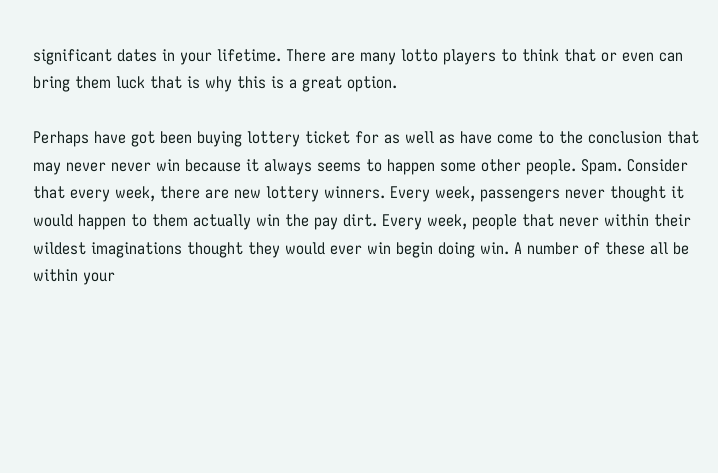significant dates in your lifetime. There are many lotto players to think that or even can bring them luck that is why this is a great option.

Perhaps have got been buying lottery ticket for as well as have come to the conclusion that may never never win because it always seems to happen some other people. Spam. Consider that every week, there are new lottery winners. Every week, passengers never thought it would happen to them actually win the pay dirt. Every week, people that never within their wildest imaginations thought they would ever win begin doing win. A number of these all be within your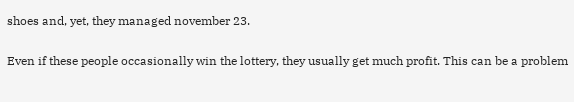shoes and, yet, they managed november 23.

Even if these people occasionally win the lottery, they usually get much profit. This can be a problem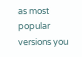as most popular versions you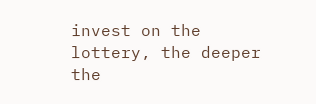invest on the lottery, the deeper the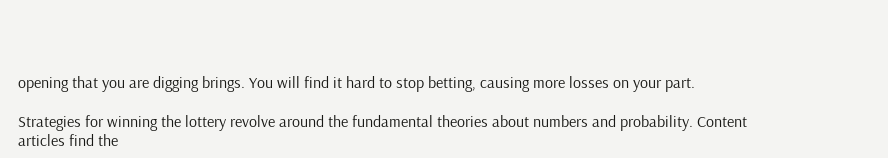opening that you are digging brings. You will find it hard to stop betting, causing more losses on your part.

Strategies for winning the lottery revolve around the fundamental theories about numbers and probability. Content articles find the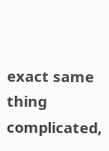exact same thing complicated,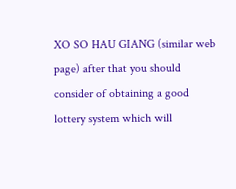XO SO HAU GIANG (similar web page) after that you should consider of obtaining a good lottery system which will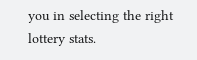you in selecting the right lottery stats.